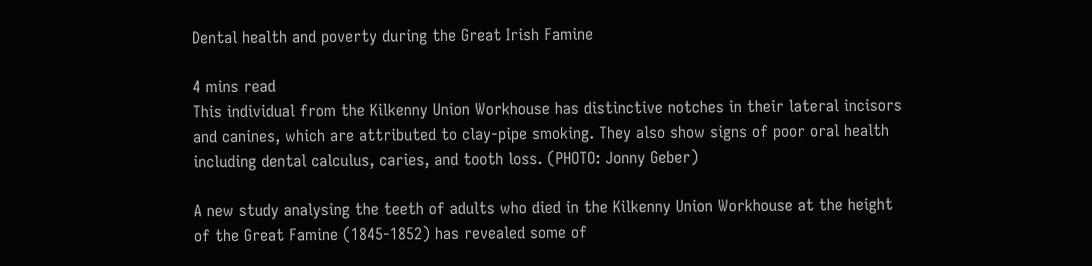Dental health and poverty during the Great Irish Famine

4 mins read
This individual from the Kilkenny Union Workhouse has distinctive notches in their lateral incisors and canines, which are attributed to clay-pipe smoking. They also show signs of poor oral health including dental calculus, caries, and tooth loss. (PHOTO: Jonny Geber)

A new study analysing the teeth of adults who died in the Kilkenny Union Workhouse at the height of the Great Famine (1845-1852) has revealed some of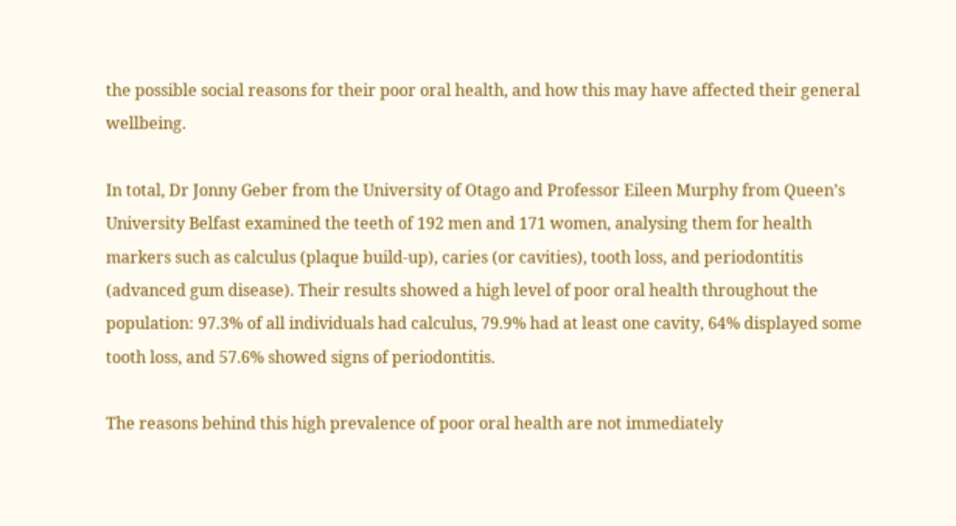the possible social reasons for their poor oral health, and how this may have affected their general wellbeing.

In total, Dr Jonny Geber from the University of Otago and Professor Eileen Murphy from Queen’s University Belfast examined the teeth of 192 men and 171 women, analysing them for health markers such as calculus (plaque build-up), caries (or cavities), tooth loss, and periodontitis (advanced gum disease). Their results showed a high level of poor oral health throughout the population: 97.3% of all individuals had calculus, 79.9% had at least one cavity, 64% displayed some tooth loss, and 57.6% showed signs of periodontitis.

The reasons behind this high prevalence of poor oral health are not immediately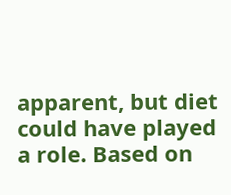apparent, but diet could have played a role. Based on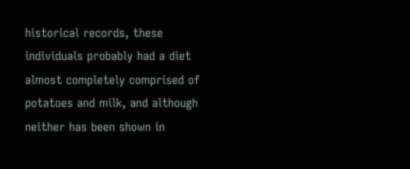historical records, these individuals probably had a diet almost completely comprised of potatoes and milk, and although neither has been shown in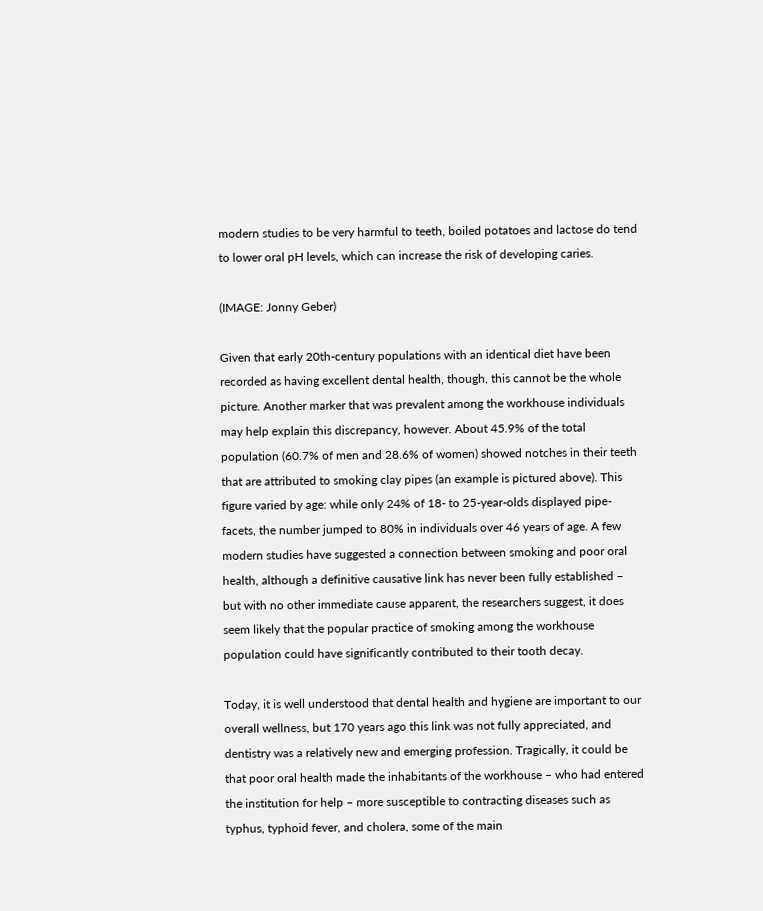modern studies to be very harmful to teeth, boiled potatoes and lactose do tend to lower oral pH levels, which can increase the risk of developing caries.

(IMAGE: Jonny Geber)

Given that early 20th-century populations with an identical diet have been recorded as having excellent dental health, though, this cannot be the whole picture. Another marker that was prevalent among the workhouse individuals may help explain this discrepancy, however. About 45.9% of the total population (60.7% of men and 28.6% of women) showed notches in their teeth that are attributed to smoking clay pipes (an example is pictured above). This figure varied by age: while only 24% of 18- to 25-year-olds displayed pipe-facets, the number jumped to 80% in individuals over 46 years of age. A few modern studies have suggested a connection between smoking and poor oral health, although a definitive causative link has never been fully established – but with no other immediate cause apparent, the researchers suggest, it does seem likely that the popular practice of smoking among the workhouse population could have significantly contributed to their tooth decay.

Today, it is well understood that dental health and hygiene are important to our overall wellness, but 170 years ago this link was not fully appreciated, and dentistry was a relatively new and emerging profession. Tragically, it could be that poor oral health made the inhabitants of the workhouse – who had entered the institution for help – more susceptible to contracting diseases such as typhus, typhoid fever, and cholera, some of the main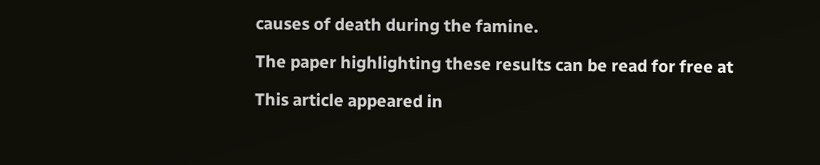causes of death during the famine.

The paper highlighting these results can be read for free at

This article appeared in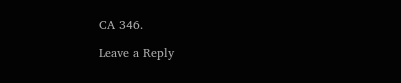CA 346.

Leave a Reply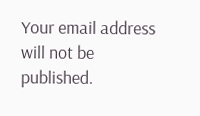Your email address will not be published.